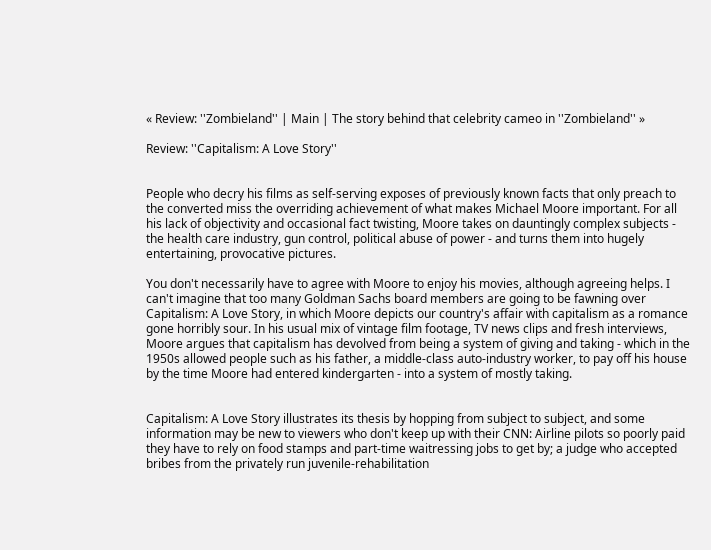« Review: ''Zombieland'' | Main | The story behind that celebrity cameo in ''Zombieland'' »

Review: ''Capitalism: A Love Story''


People who decry his films as self-serving exposes of previously known facts that only preach to the converted miss the overriding achievement of what makes Michael Moore important. For all his lack of objectivity and occasional fact twisting, Moore takes on dauntingly complex subjects - the health care industry, gun control, political abuse of power - and turns them into hugely entertaining, provocative pictures.

You don't necessarily have to agree with Moore to enjoy his movies, although agreeing helps. I can't imagine that too many Goldman Sachs board members are going to be fawning over Capitalism: A Love Story, in which Moore depicts our country's affair with capitalism as a romance gone horribly sour. In his usual mix of vintage film footage, TV news clips and fresh interviews, Moore argues that capitalism has devolved from being a system of giving and taking - which in the 1950s allowed people such as his father, a middle-class auto-industry worker, to pay off his house by the time Moore had entered kindergarten - into a system of mostly taking.


Capitalism: A Love Story illustrates its thesis by hopping from subject to subject, and some information may be new to viewers who don't keep up with their CNN: Airline pilots so poorly paid they have to rely on food stamps and part-time waitressing jobs to get by; a judge who accepted bribes from the privately run juvenile-rehabilitation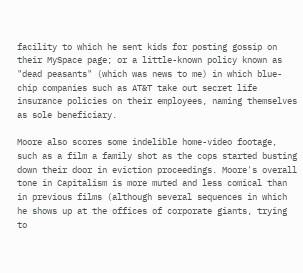facility to which he sent kids for posting gossip on their MySpace page; or a little-known policy known as "dead peasants" (which was news to me) in which blue-chip companies such as AT&T take out secret life insurance policies on their employees, naming themselves as sole beneficiary.

Moore also scores some indelible home-video footage, such as a film a family shot as the cops started busting down their door in eviction proceedings. Moore's overall tone in Capitalism is more muted and less comical than in previous films (although several sequences in which he shows up at the offices of corporate giants, trying to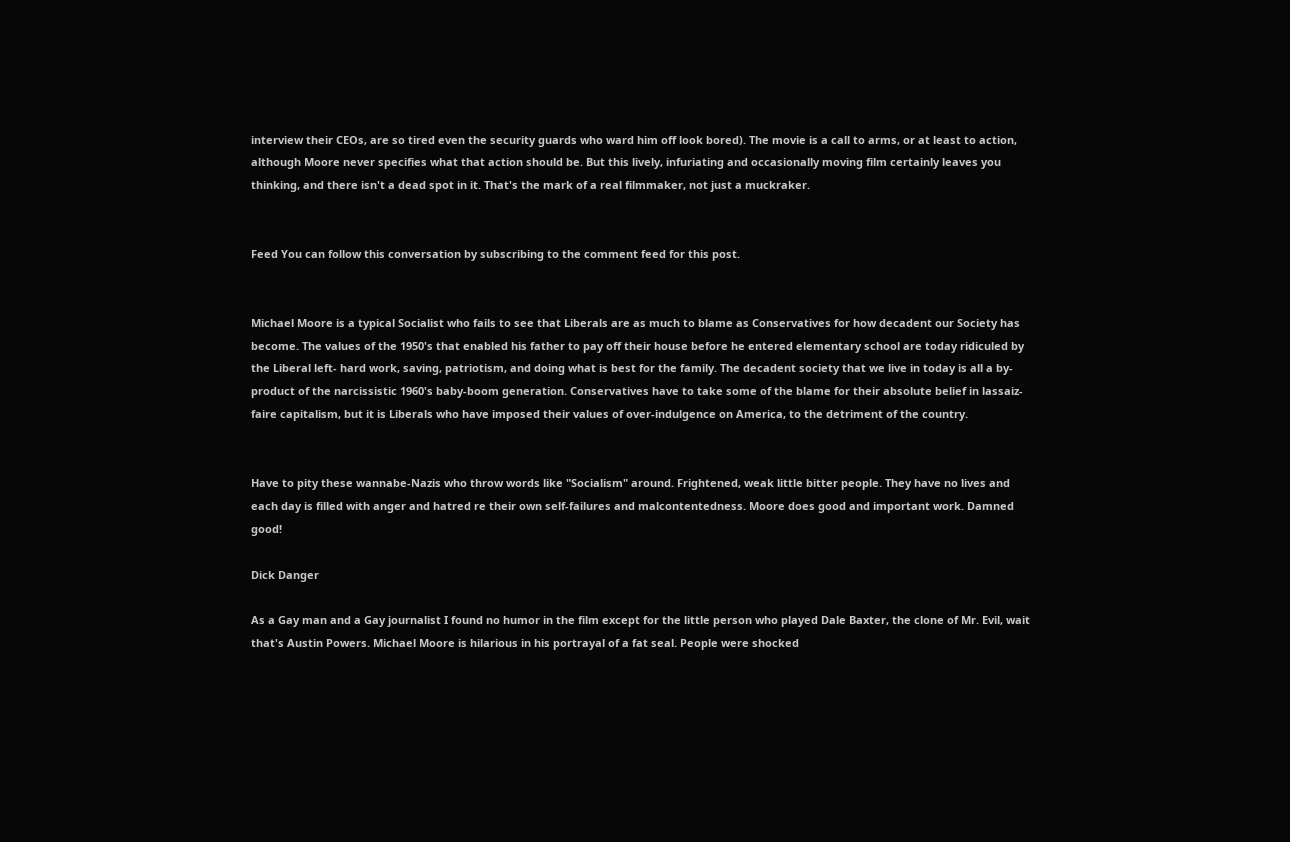interview their CEOs, are so tired even the security guards who ward him off look bored). The movie is a call to arms, or at least to action, although Moore never specifies what that action should be. But this lively, infuriating and occasionally moving film certainly leaves you thinking, and there isn't a dead spot in it. That's the mark of a real filmmaker, not just a muckraker.


Feed You can follow this conversation by subscribing to the comment feed for this post.


Michael Moore is a typical Socialist who fails to see that Liberals are as much to blame as Conservatives for how decadent our Society has become. The values of the 1950's that enabled his father to pay off their house before he entered elementary school are today ridiculed by the Liberal left- hard work, saving, patriotism, and doing what is best for the family. The decadent society that we live in today is all a by-product of the narcissistic 1960's baby-boom generation. Conservatives have to take some of the blame for their absolute belief in lassaiz-faire capitalism, but it is Liberals who have imposed their values of over-indulgence on America, to the detriment of the country.


Have to pity these wannabe-Nazis who throw words like "Socialism" around. Frightened, weak little bitter people. They have no lives and each day is filled with anger and hatred re their own self-failures and malcontentedness. Moore does good and important work. Damned good!

Dick Danger

As a Gay man and a Gay journalist I found no humor in the film except for the little person who played Dale Baxter, the clone of Mr. Evil, wait that's Austin Powers. Michael Moore is hilarious in his portrayal of a fat seal. People were shocked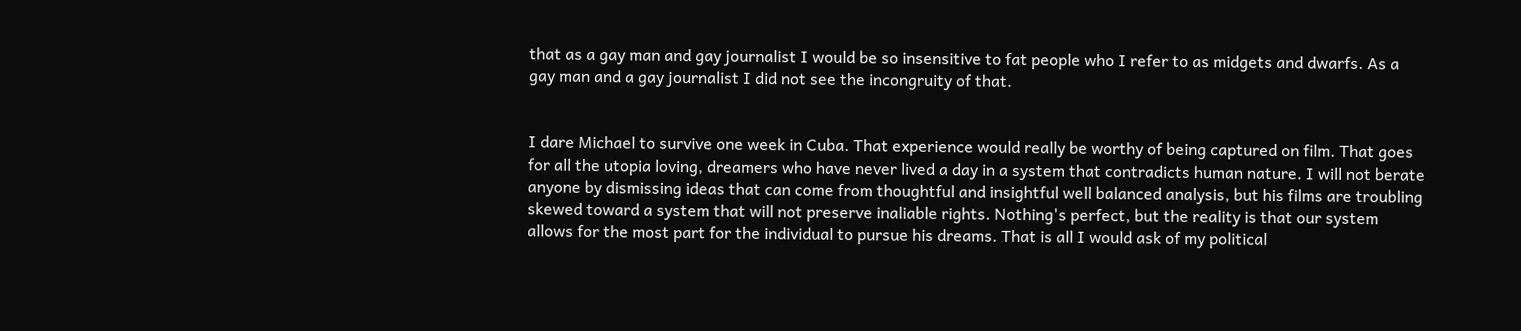that as a gay man and gay journalist I would be so insensitive to fat people who I refer to as midgets and dwarfs. As a gay man and a gay journalist I did not see the incongruity of that.


I dare Michael to survive one week in Cuba. That experience would really be worthy of being captured on film. That goes for all the utopia loving, dreamers who have never lived a day in a system that contradicts human nature. I will not berate anyone by dismissing ideas that can come from thoughtful and insightful well balanced analysis, but his films are troubling skewed toward a system that will not preserve inaliable rights. Nothing's perfect, but the reality is that our system allows for the most part for the individual to pursue his dreams. That is all I would ask of my political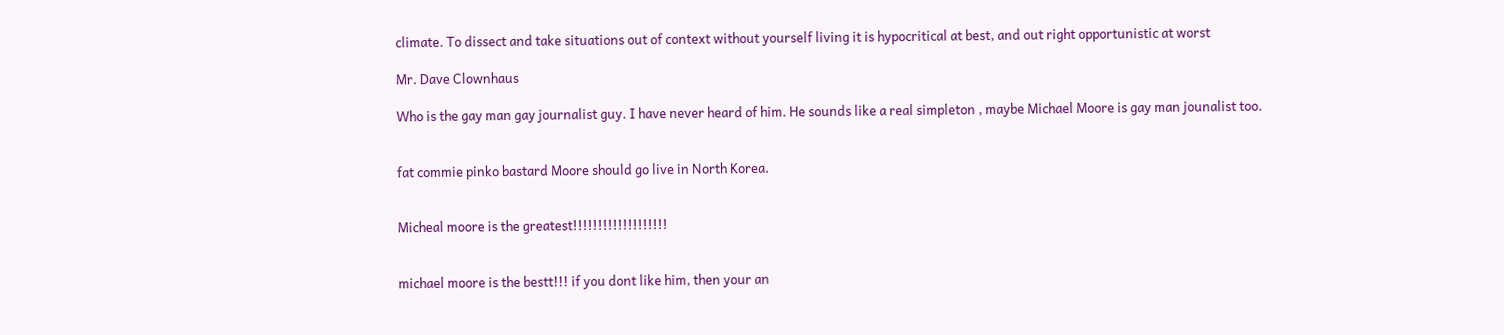climate. To dissect and take situations out of context without yourself living it is hypocritical at best, and out right opportunistic at worst

Mr. Dave Clownhaus

Who is the gay man gay journalist guy. I have never heard of him. He sounds like a real simpleton , maybe Michael Moore is gay man jounalist too.


fat commie pinko bastard Moore should go live in North Korea.


Micheal moore is the greatest!!!!!!!!!!!!!!!!!!!


michael moore is the bestt!!! if you dont like him, then your an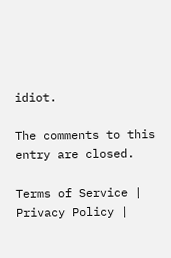idiot.

The comments to this entry are closed.

Terms of Service | Privacy Policy |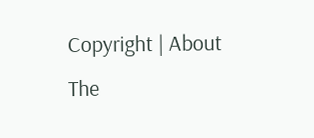Copyright | About The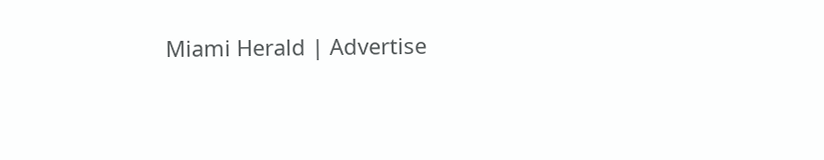Miami Herald | Advertise